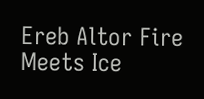Ereb Altor Fire Meets Ice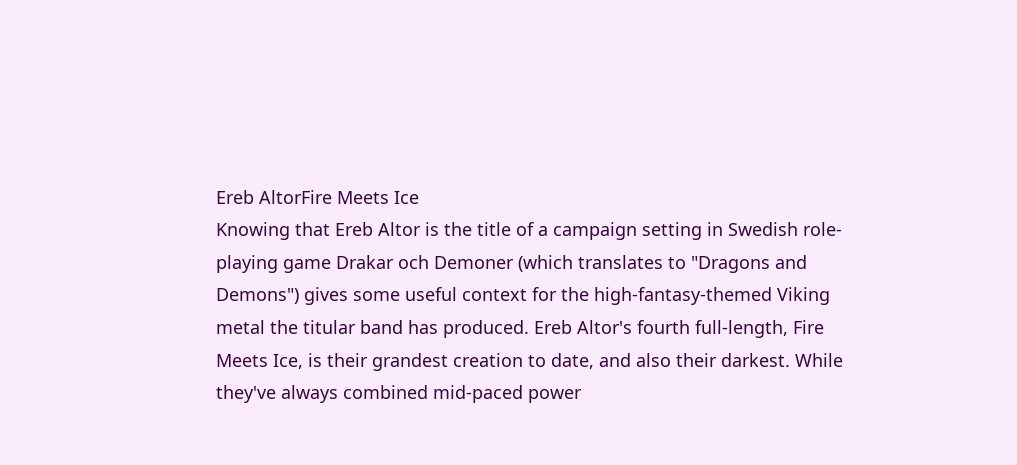Ereb AltorFire Meets Ice
Knowing that Ereb Altor is the title of a campaign setting in Swedish role-playing game Drakar och Demoner (which translates to "Dragons and Demons") gives some useful context for the high-fantasy-themed Viking metal the titular band has produced. Ereb Altor's fourth full-length, Fire Meets Ice, is their grandest creation to date, and also their darkest. While they've always combined mid-paced power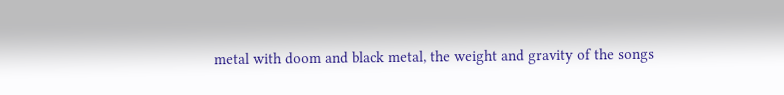metal with doom and black metal, the weight and gravity of the songs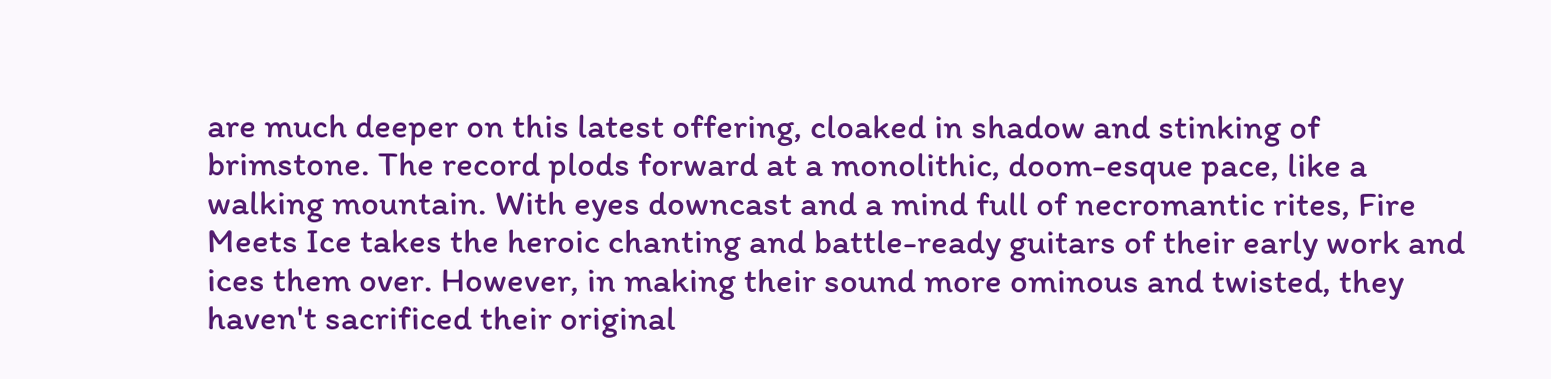are much deeper on this latest offering, cloaked in shadow and stinking of brimstone. The record plods forward at a monolithic, doom-esque pace, like a walking mountain. With eyes downcast and a mind full of necromantic rites, Fire Meets Ice takes the heroic chanting and battle-ready guitars of their early work and ices them over. However, in making their sound more ominous and twisted, they haven't sacrificed their original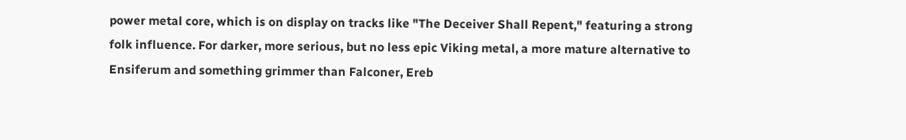power metal core, which is on display on tracks like "The Deceiver Shall Repent," featuring a strong folk influence. For darker, more serious, but no less epic Viking metal, a more mature alternative to Ensiferum and something grimmer than Falconer, Ereb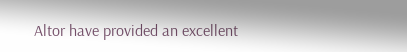Altor have provided an excellent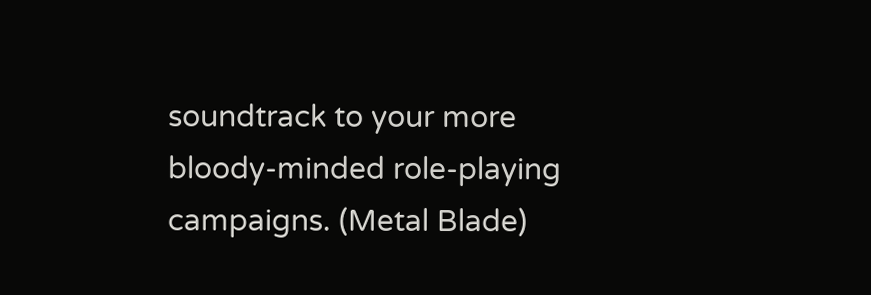soundtrack to your more bloody-minded role-playing campaigns. (Metal Blade)